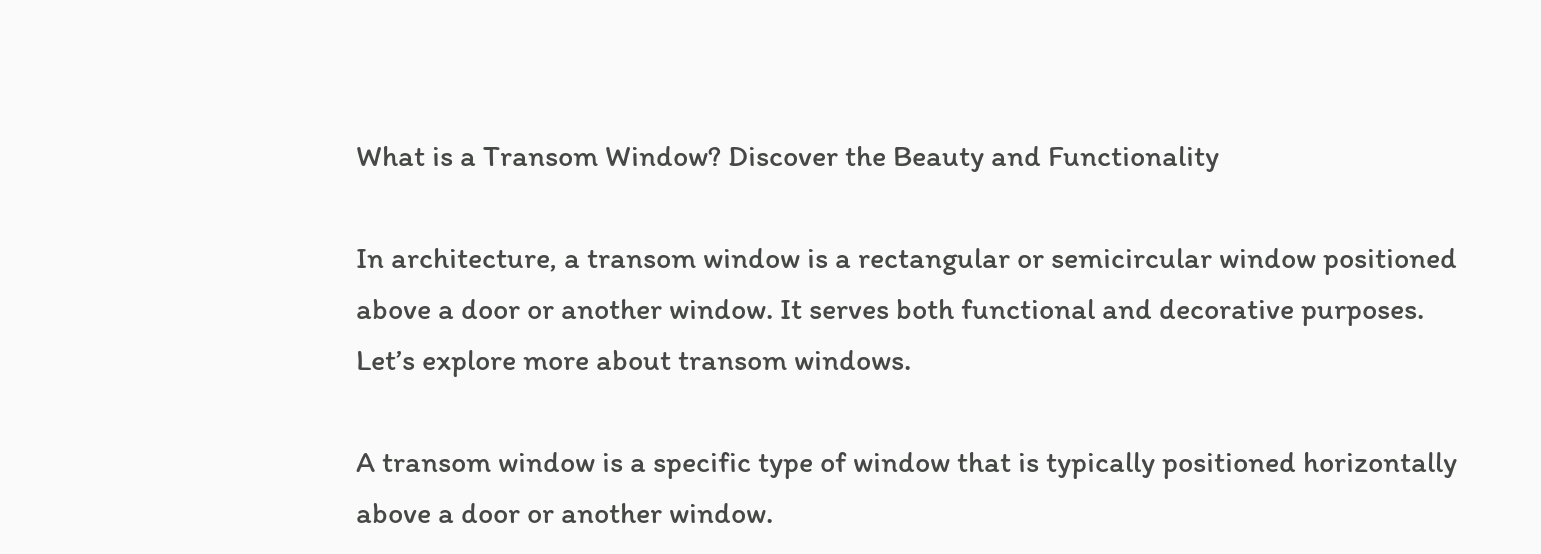What is a Transom Window? Discover the Beauty and Functionality

In architecture, a transom window is a rectangular or semicircular window positioned above a door or another window. It serves both functional and decorative purposes. Let’s explore more about transom windows.

A transom window is a specific type of window that is typically positioned horizontally above a door or another window.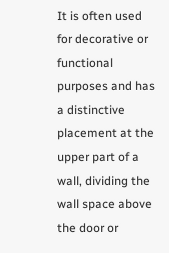It is often used for decorative or functional purposes and has a distinctive placement at the upper part of a wall, dividing the wall space above the door or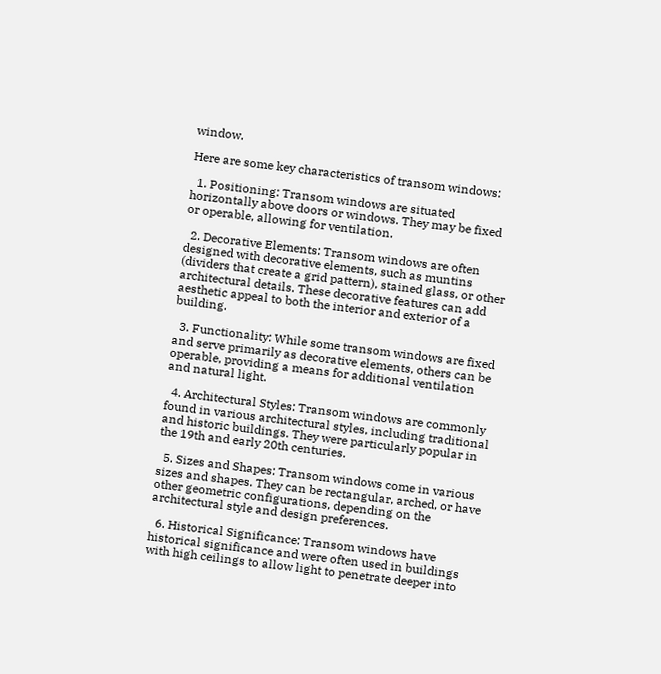window.

Here are some key characteristics of transom windows:

  1. Positioning: Transom windows are situated horizontally above doors or windows. They may be fixed or operable, allowing for ventilation.

  2. Decorative Elements: Transom windows are often designed with decorative elements, such as muntins (dividers that create a grid pattern), stained glass, or other architectural details. These decorative features can add aesthetic appeal to both the interior and exterior of a building.

  3. Functionality: While some transom windows are fixed and serve primarily as decorative elements, others can be operable, providing a means for additional ventilation and natural light.

  4. Architectural Styles: Transom windows are commonly found in various architectural styles, including traditional and historic buildings. They were particularly popular in the 19th and early 20th centuries.

  5. Sizes and Shapes: Transom windows come in various sizes and shapes. They can be rectangular, arched, or have other geometric configurations, depending on the architectural style and design preferences.

  6. Historical Significance: Transom windows have historical significance and were often used in buildings with high ceilings to allow light to penetrate deeper into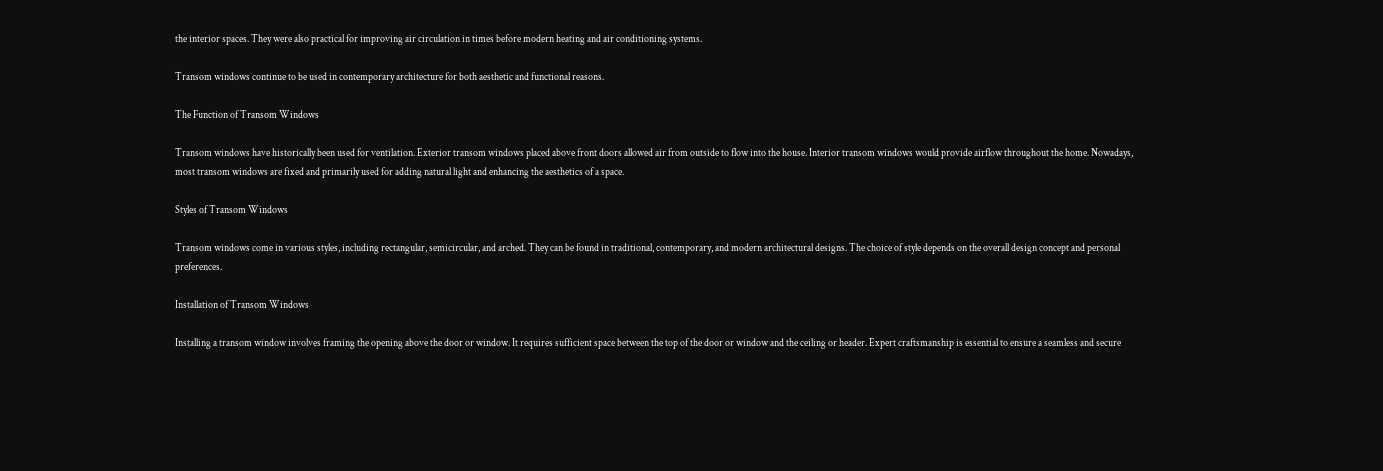the interior spaces. They were also practical for improving air circulation in times before modern heating and air conditioning systems.

Transom windows continue to be used in contemporary architecture for both aesthetic and functional reasons.

The Function of Transom Windows

Transom windows have historically been used for ventilation. Exterior transom windows placed above front doors allowed air from outside to flow into the house. Interior transom windows would provide airflow throughout the home. Nowadays, most transom windows are fixed and primarily used for adding natural light and enhancing the aesthetics of a space.

Styles of Transom Windows

Transom windows come in various styles, including rectangular, semicircular, and arched. They can be found in traditional, contemporary, and modern architectural designs. The choice of style depends on the overall design concept and personal preferences.

Installation of Transom Windows

Installing a transom window involves framing the opening above the door or window. It requires sufficient space between the top of the door or window and the ceiling or header. Expert craftsmanship is essential to ensure a seamless and secure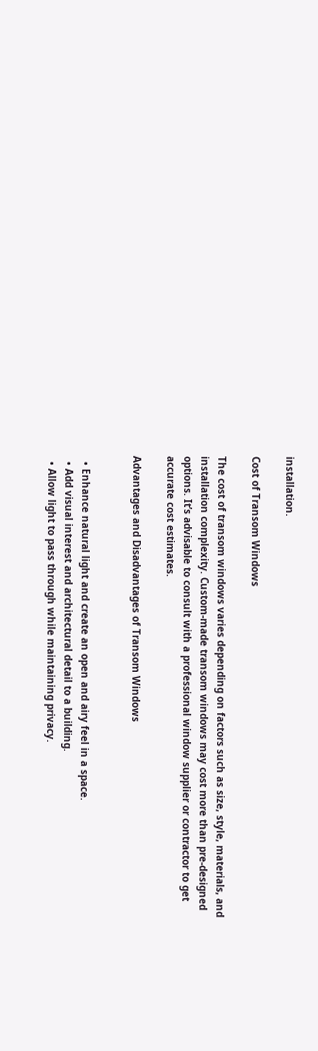installation.

Cost of Transom Windows

The cost of transom windows varies depending on factors such as size, style, materials, and installation complexity. Custom-made transom windows may cost more than pre-designed options. It’s advisable to consult with a professional window supplier or contractor to get accurate cost estimates.

Advantages and Disadvantages of Transom Windows


  • Enhance natural light and create an open and airy feel in a space.
  • Add visual interest and architectural detail to a building.
  • Allow light to pass through while maintaining privacy.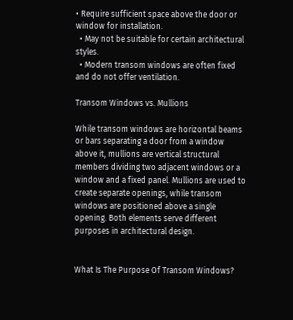• Require sufficient space above the door or window for installation.
  • May not be suitable for certain architectural styles.
  • Modern transom windows are often fixed and do not offer ventilation.

Transom Windows vs. Mullions

While transom windows are horizontal beams or bars separating a door from a window above it, mullions are vertical structural members dividing two adjacent windows or a window and a fixed panel. Mullions are used to create separate openings, while transom windows are positioned above a single opening. Both elements serve different purposes in architectural design.


What Is The Purpose Of Transom Windows?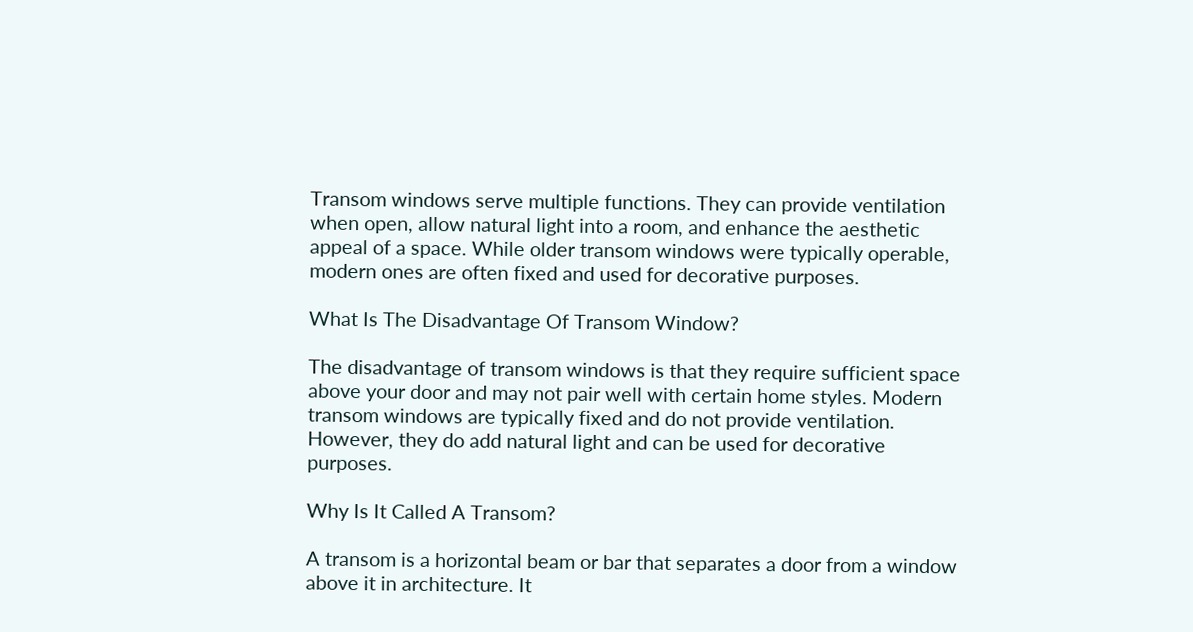Transom windows serve multiple functions. They can provide ventilation when open, allow natural light into a room, and enhance the aesthetic appeal of a space. While older transom windows were typically operable, modern ones are often fixed and used for decorative purposes.

What Is The Disadvantage Of Transom Window?

The disadvantage of transom windows is that they require sufficient space above your door and may not pair well with certain home styles. Modern transom windows are typically fixed and do not provide ventilation. However, they do add natural light and can be used for decorative purposes.

Why Is It Called A Transom?

A transom is a horizontal beam or bar that separates a door from a window above it in architecture. It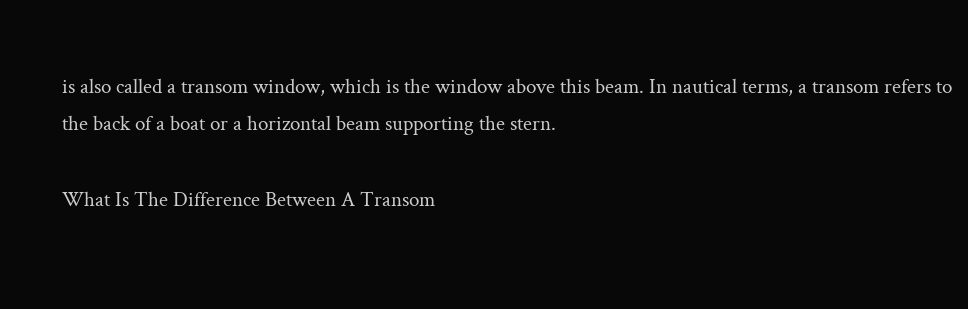is also called a transom window, which is the window above this beam. In nautical terms, a transom refers to the back of a boat or a horizontal beam supporting the stern.

What Is The Difference Between A Transom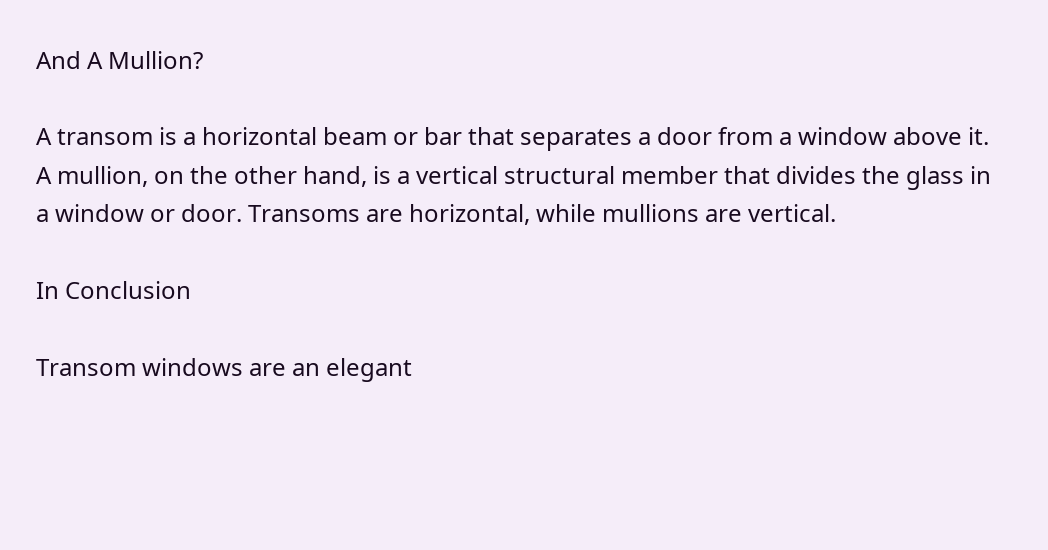And A Mullion?

A transom is a horizontal beam or bar that separates a door from a window above it. A mullion, on the other hand, is a vertical structural member that divides the glass in a window or door. Transoms are horizontal, while mullions are vertical.

In Conclusion

Transom windows are an elegant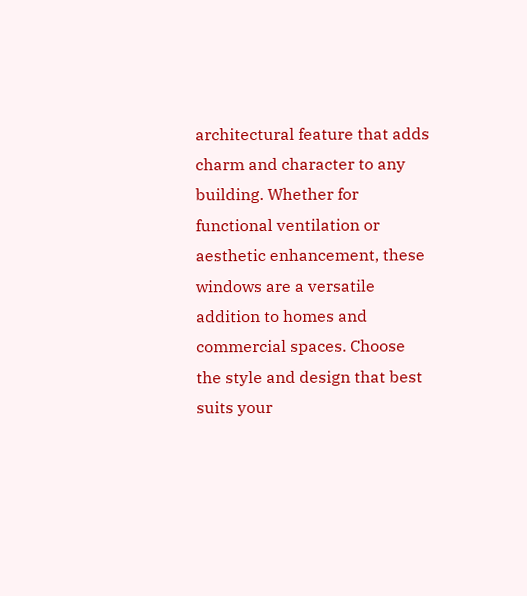architectural feature that adds charm and character to any building. Whether for functional ventilation or aesthetic enhancement, these windows are a versatile addition to homes and commercial spaces. Choose the style and design that best suits your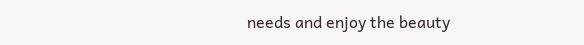needs and enjoy the beauty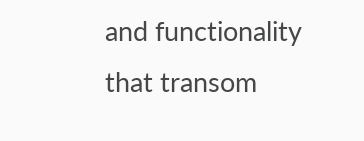and functionality that transom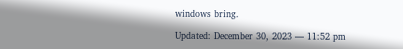windows bring.

Updated: December 30, 2023 — 11:52 pm